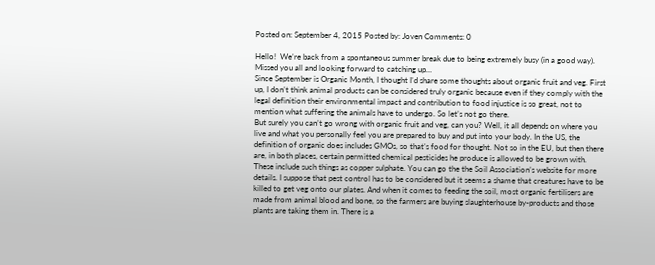Posted on: September 4, 2015 Posted by: Joven Comments: 0

Hello!  We’re back from a spontaneous summer break due to being extremely busy (in a good way). Missed you all and looking forward to catching up…
Since September is Organic Month, I thought I’d share some thoughts about organic fruit and veg. First up, I don’t think animal products can be considered truly organic because even if they comply with the legal definition their environmental impact and contribution to food injustice is so great, not to mention what suffering the animals have to undergo. So let’s not go there.
But surely you can’t go wrong with organic fruit and veg, can you? Well, it all depends on where you live and what you personally feel you are prepared to buy and put into your body. In the US, the definition of organic does includes GMOs, so that’s food for thought. Not so in the EU, but then there are, in both places, certain permitted chemical pesticides he produce is allowed to be grown with. These include such things as copper sulphate. You can go the the Soil Association’s website for more details. I suppose that pest control has to be considered but it seems a shame that creatures have to be killed to get veg onto our plates. And when it comes to feeding the soil, most organic fertilisers are made from animal blood and bone, so the farmers are buying slaughterhouse by-products and those plants are taking them in. There is a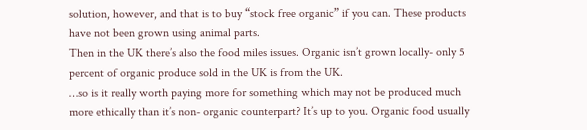solution, however, and that is to buy “stock free organic” if you can. These products have not been grown using animal parts.
Then in the UK there’s also the food miles issues. Organic isn’t grown locally- only 5 percent of organic produce sold in the UK is from the UK.
…so is it really worth paying more for something which may not be produced much more ethically than it’s non- organic counterpart? It’s up to you. Organic food usually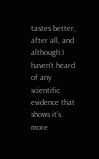tastes better, after all, and although I haven’t heard of any scientific evidence that shows it’s more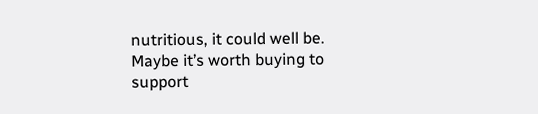nutritious, it could well be. Maybe it’s worth buying to support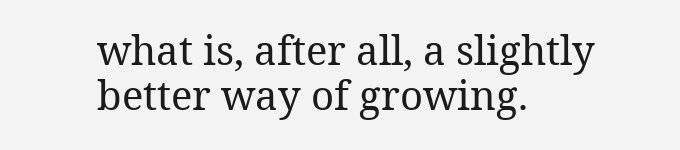what is, after all, a slightly better way of growing.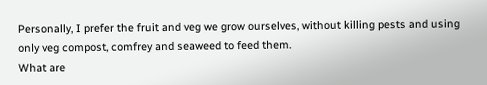Personally, I prefer the fruit and veg we grow ourselves, without killing pests and using only veg compost, comfrey and seaweed to feed them.
What are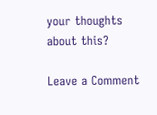your thoughts about this?

Leave a Comment